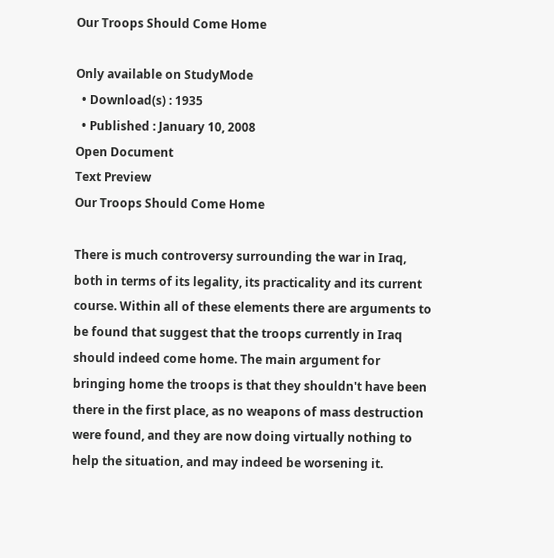Our Troops Should Come Home

Only available on StudyMode
  • Download(s) : 1935
  • Published : January 10, 2008
Open Document
Text Preview
Our Troops Should Come Home

There is much controversy surrounding the war in Iraq, both in terms of its legality, its practicality and its current course. Within all of these elements there are arguments to be found that suggest that the troops currently in Iraq should indeed come home. The main argument for bringing home the troops is that they shouldn't have been there in the first place, as no weapons of mass destruction were found, and they are now doing virtually nothing to help the situation, and may indeed be worsening it.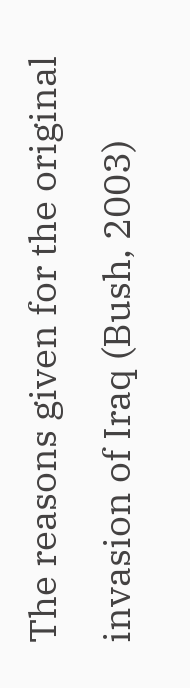The reasons given for the original invasion of Iraq (Bush, 2003)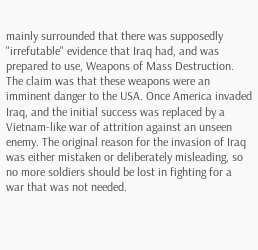mainly surrounded that there was supposedly "irrefutable" evidence that Iraq had, and was prepared to use, Weapons of Mass Destruction. The claim was that these weapons were an imminent danger to the USA. Once America invaded Iraq, and the initial success was replaced by a Vietnam-like war of attrition against an unseen enemy. The original reason for the invasion of Iraq was either mistaken or deliberately misleading, so no more soldiers should be lost in fighting for a war that was not needed.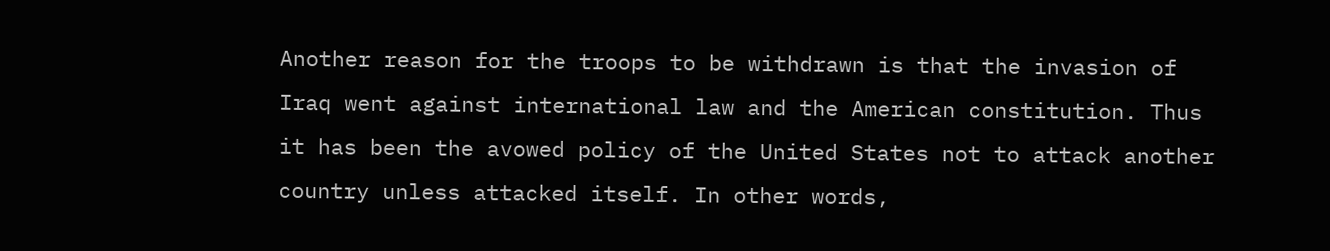Another reason for the troops to be withdrawn is that the invasion of Iraq went against international law and the American constitution. Thus it has been the avowed policy of the United States not to attack another country unless attacked itself. In other words,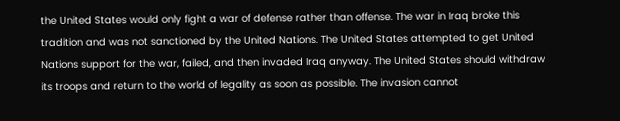the United States would only fight a war of defense rather than offense. The war in Iraq broke this tradition and was not sanctioned by the United Nations. The United States attempted to get United Nations support for the war, failed, and then invaded Iraq anyway. The United States should withdraw its troops and return to the world of legality as soon as possible. The invasion cannot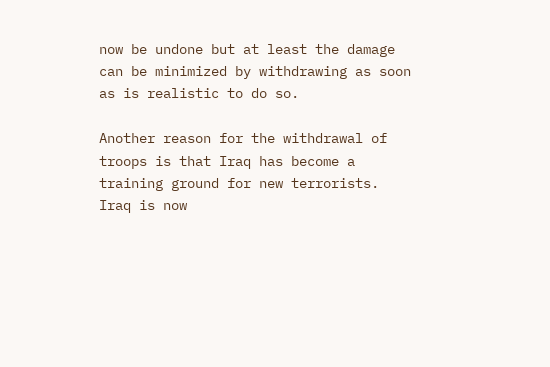now be undone but at least the damage can be minimized by withdrawing as soon as is realistic to do so.

Another reason for the withdrawal of troops is that Iraq has become a training ground for new terrorists. Iraq is now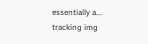essentially a...
tracking img